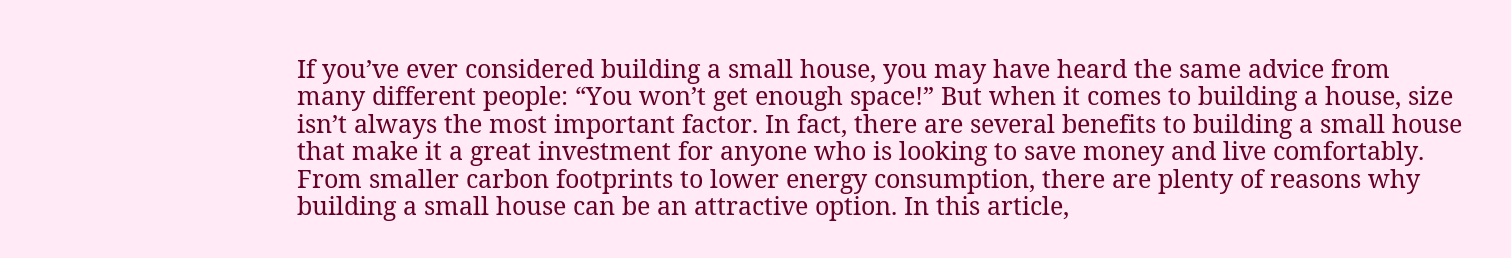If you’ve ever considered building a small house, you may have heard the same advice from many different people: “You won’t get enough space!” But when it comes to building a house, size isn’t always the most important factor. In fact, there are several benefits to building a small house that make it a great investment for anyone who is looking to save money and live comfortably. From smaller carbon footprints to lower energy consumption, there are plenty of reasons why building a small house can be an attractive option. In this article,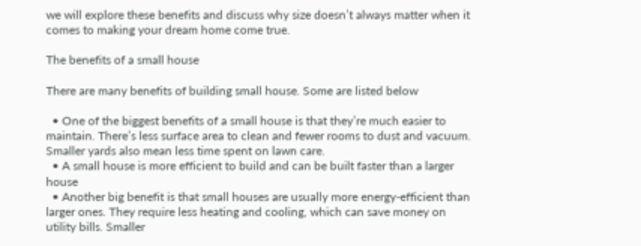we will explore these benefits and discuss why size doesn’t always matter when it comes to making your dream home come true.

The benefits of a small house

There are many benefits of building small house. Some are listed below

  • One of the biggest benefits of a small house is that they’re much easier to maintain. There’s less surface area to clean and fewer rooms to dust and vacuum. Smaller yards also mean less time spent on lawn care.
  • A small house is more efficient to build and can be built faster than a larger house
  • Another big benefit is that small houses are usually more energy-efficient than larger ones. They require less heating and cooling, which can save money on utility bills. Smaller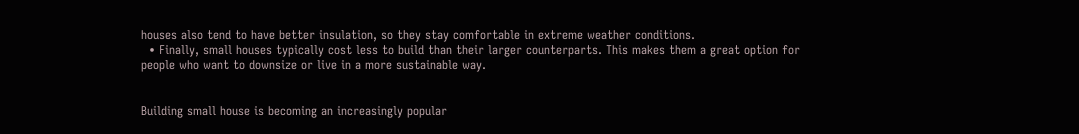houses also tend to have better insulation, so they stay comfortable in extreme weather conditions.
  • Finally, small houses typically cost less to build than their larger counterparts. This makes them a great option for people who want to downsize or live in a more sustainable way.


Building small house is becoming an increasingly popular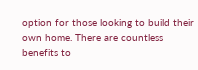option for those looking to build their own home. There are countless benefits to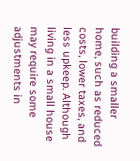building a smaller home, such as reduced costs, lower taxes, and less upkeep. Although living in a small house may require some adjustments in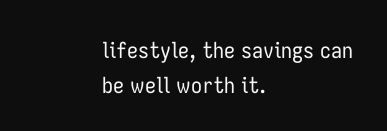lifestyle, the savings can be well worth it.